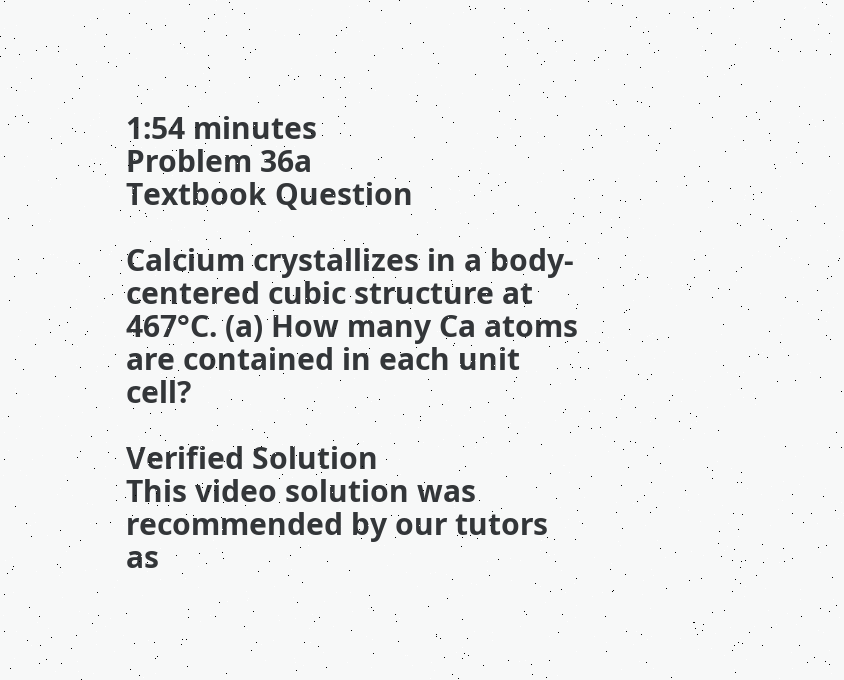1:54 minutes
Problem 36a
Textbook Question

Calcium crystallizes in a body-centered cubic structure at 467°C. (a) How many Ca atoms are contained in each unit cell?

Verified Solution
This video solution was recommended by our tutors as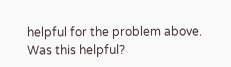helpful for the problem above.
Was this helpful?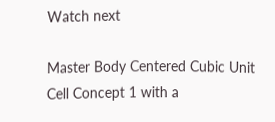Watch next

Master Body Centered Cubic Unit Cell Concept 1 with a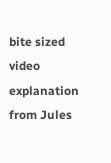bite sized video explanation from Jules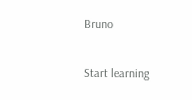Bruno

Start learning